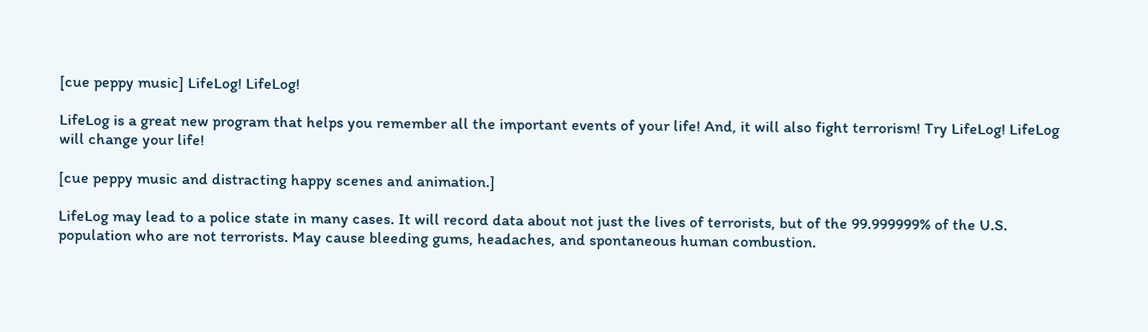[cue peppy music] LifeLog! LifeLog!

LifeLog is a great new program that helps you remember all the important events of your life! And, it will also fight terrorism! Try LifeLog! LifeLog will change your life!

[cue peppy music and distracting happy scenes and animation.]

LifeLog may lead to a police state in many cases. It will record data about not just the lives of terrorists, but of the 99.999999% of the U.S. population who are not terrorists. May cause bleeding gums, headaches, and spontaneous human combustion.